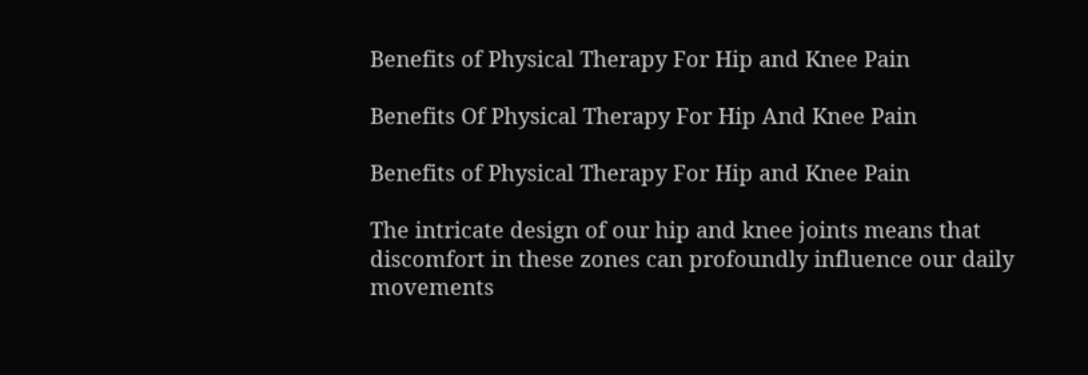Benefits of Physical Therapy For Hip and Knee Pain

Benefits Of Physical Therapy For Hip And Knee Pain

Benefits of Physical Therapy For Hip and Knee Pain

The intricate design of our hip and knee joints means that discomfort in these zones can profoundly influence our daily movements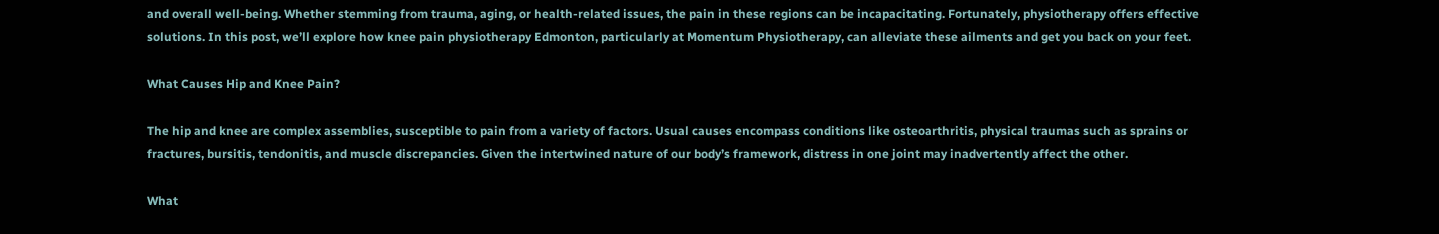and overall well-being. Whether stemming from trauma, aging, or health-related issues, the pain in these regions can be incapacitating. Fortunately, physiotherapy offers effective solutions. In this post, we’ll explore how knee pain physiotherapy Edmonton, particularly at Momentum Physiotherapy, can alleviate these ailments and get you back on your feet.

What Causes Hip and Knee Pain?

The hip and knee are complex assemblies, susceptible to pain from a variety of factors. Usual causes encompass conditions like osteoarthritis, physical traumas such as sprains or fractures, bursitis, tendonitis, and muscle discrepancies. Given the intertwined nature of our body’s framework, distress in one joint may inadvertently affect the other.

What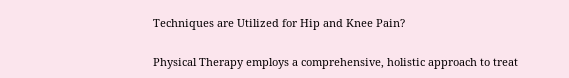Techniques are Utilized for Hip and Knee Pain?

Physical Therapy employs a comprehensive, holistic approach to treat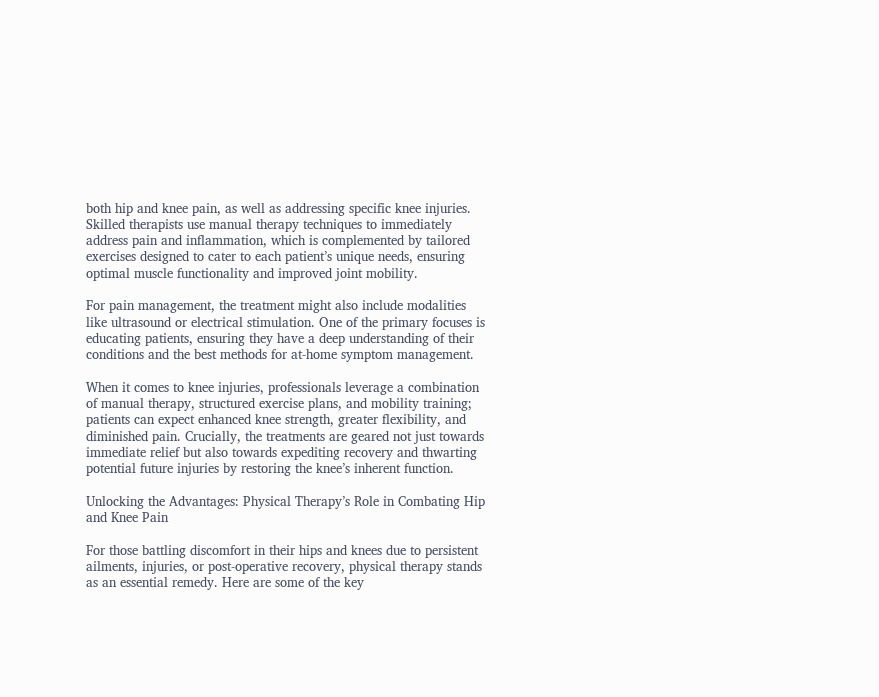both hip and knee pain, as well as addressing specific knee injuries. Skilled therapists use manual therapy techniques to immediately address pain and inflammation, which is complemented by tailored exercises designed to cater to each patient’s unique needs, ensuring optimal muscle functionality and improved joint mobility.

For pain management, the treatment might also include modalities like ultrasound or electrical stimulation. One of the primary focuses is educating patients, ensuring they have a deep understanding of their conditions and the best methods for at-home symptom management.

When it comes to knee injuries, professionals leverage a combination of manual therapy, structured exercise plans, and mobility training; patients can expect enhanced knee strength, greater flexibility, and diminished pain. Crucially, the treatments are geared not just towards immediate relief but also towards expediting recovery and thwarting potential future injuries by restoring the knee’s inherent function.

Unlocking the Advantages: Physical Therapy’s Role in Combating Hip and Knee Pain

For those battling discomfort in their hips and knees due to persistent ailments, injuries, or post-operative recovery, physical therapy stands as an essential remedy. Here are some of the key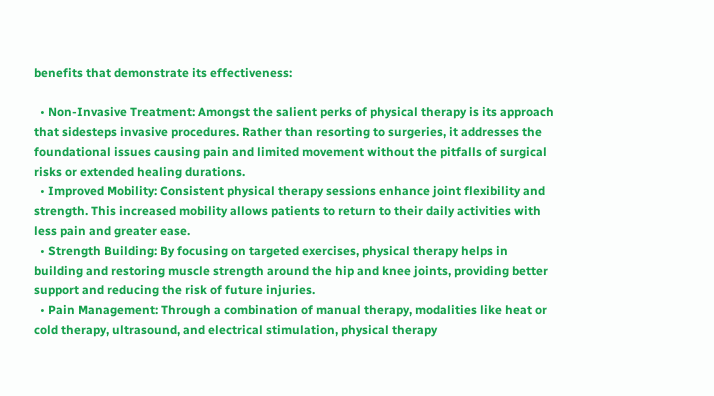benefits that demonstrate its effectiveness:

  • Non-Invasive Treatment: Amongst the salient perks of physical therapy is its approach that sidesteps invasive procedures. Rather than resorting to surgeries, it addresses the foundational issues causing pain and limited movement without the pitfalls of surgical risks or extended healing durations.
  • Improved Mobility: Consistent physical therapy sessions enhance joint flexibility and strength. This increased mobility allows patients to return to their daily activities with less pain and greater ease.
  • Strength Building: By focusing on targeted exercises, physical therapy helps in building and restoring muscle strength around the hip and knee joints, providing better support and reducing the risk of future injuries.
  • Pain Management: Through a combination of manual therapy, modalities like heat or cold therapy, ultrasound, and electrical stimulation, physical therapy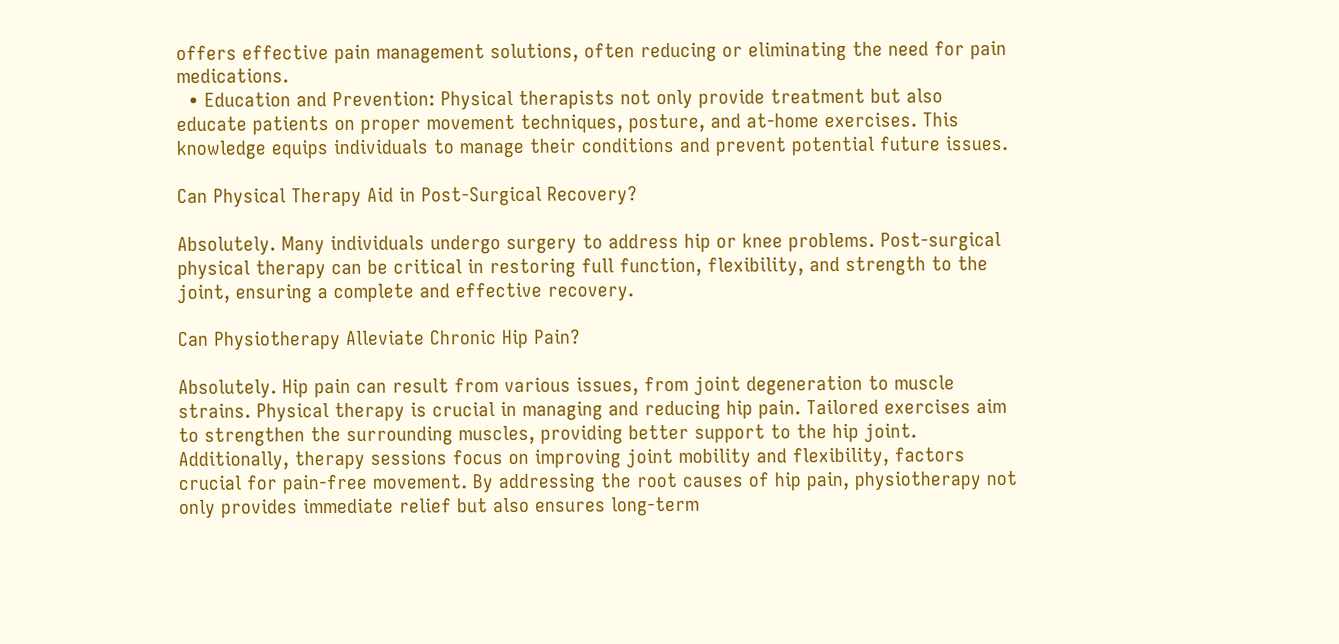offers effective pain management solutions, often reducing or eliminating the need for pain medications.
  • Education and Prevention: Physical therapists not only provide treatment but also educate patients on proper movement techniques, posture, and at-home exercises. This knowledge equips individuals to manage their conditions and prevent potential future issues.

Can Physical Therapy Aid in Post-Surgical Recovery?

Absolutely. Many individuals undergo surgery to address hip or knee problems. Post-surgical physical therapy can be critical in restoring full function, flexibility, and strength to the joint, ensuring a complete and effective recovery.

Can Physiotherapy Alleviate Chronic Hip Pain?

Absolutely. Hip pain can result from various issues, from joint degeneration to muscle strains. Physical therapy is crucial in managing and reducing hip pain. Tailored exercises aim to strengthen the surrounding muscles, providing better support to the hip joint. Additionally, therapy sessions focus on improving joint mobility and flexibility, factors crucial for pain-free movement. By addressing the root causes of hip pain, physiotherapy not only provides immediate relief but also ensures long-term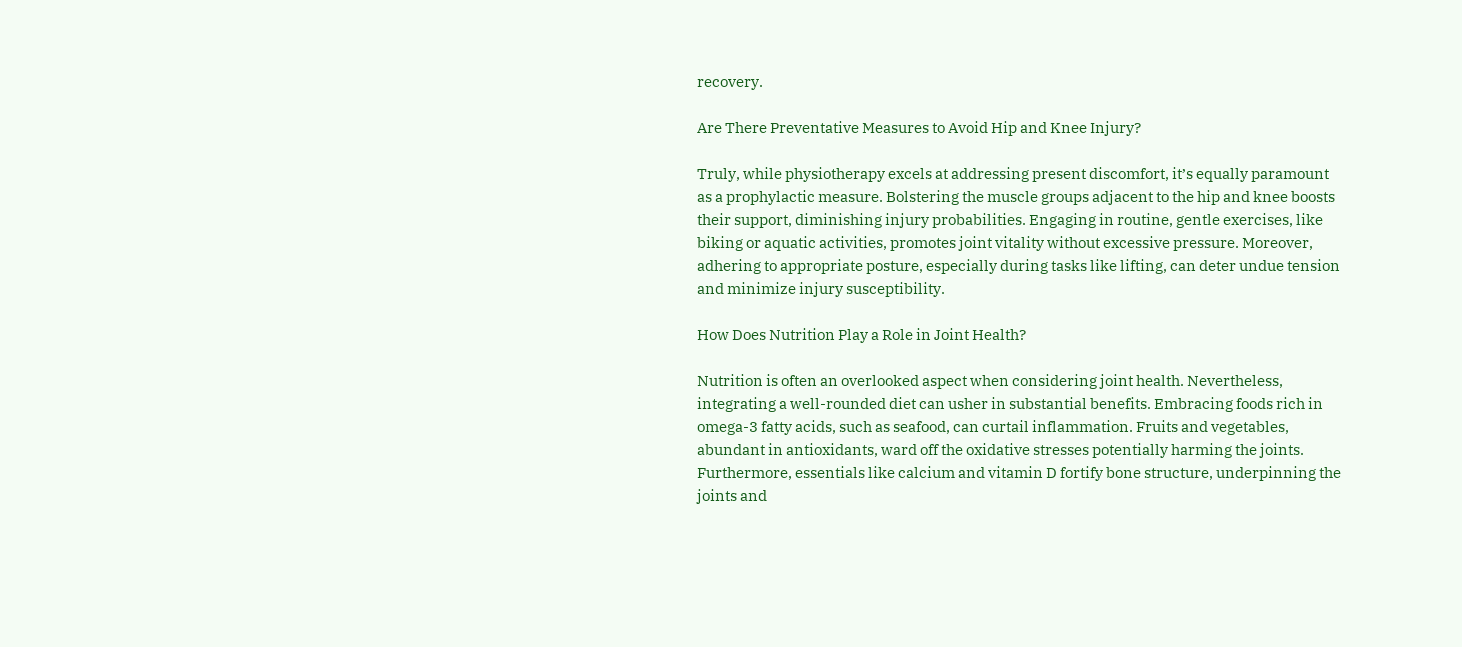recovery.

Are There Preventative Measures to Avoid Hip and Knee Injury?

Truly, while physiotherapy excels at addressing present discomfort, it’s equally paramount as a prophylactic measure. Bolstering the muscle groups adjacent to the hip and knee boosts their support, diminishing injury probabilities. Engaging in routine, gentle exercises, like biking or aquatic activities, promotes joint vitality without excessive pressure. Moreover, adhering to appropriate posture, especially during tasks like lifting, can deter undue tension and minimize injury susceptibility.

How Does Nutrition Play a Role in Joint Health?

Nutrition is often an overlooked aspect when considering joint health. Nevertheless, integrating a well-rounded diet can usher in substantial benefits. Embracing foods rich in omega-3 fatty acids, such as seafood, can curtail inflammation. Fruits and vegetables, abundant in antioxidants, ward off the oxidative stresses potentially harming the joints. Furthermore, essentials like calcium and vitamin D fortify bone structure, underpinning the joints and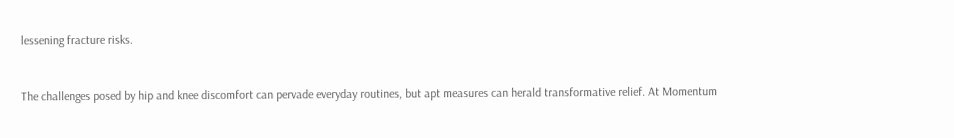lessening fracture risks.


The challenges posed by hip and knee discomfort can pervade everyday routines, but apt measures can herald transformative relief. At Momentum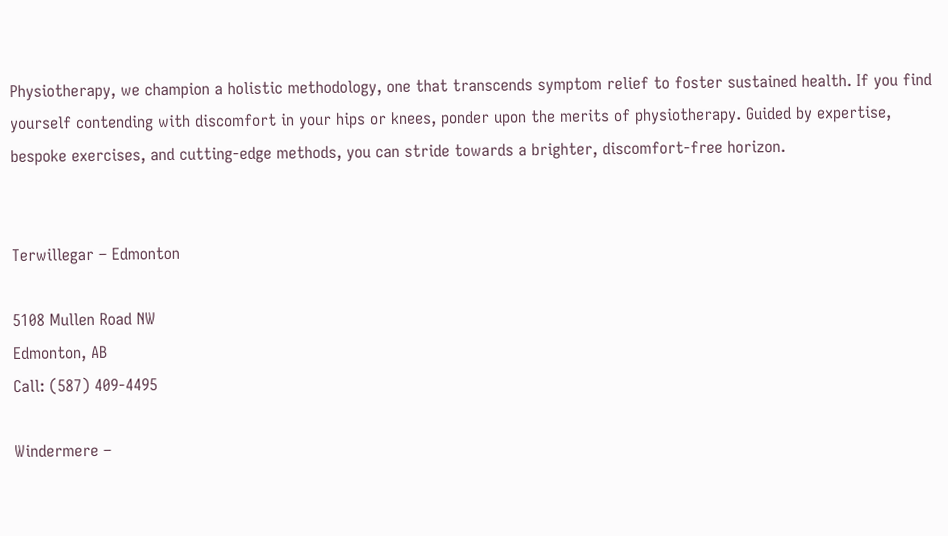Physiotherapy, we champion a holistic methodology, one that transcends symptom relief to foster sustained health. If you find yourself contending with discomfort in your hips or knees, ponder upon the merits of physiotherapy. Guided by expertise, bespoke exercises, and cutting-edge methods, you can stride towards a brighter, discomfort-free horizon.


Terwillegar – Edmonton

5108 Mullen Road NW
Edmonton, AB
Call: (587) 409-4495

Windermere –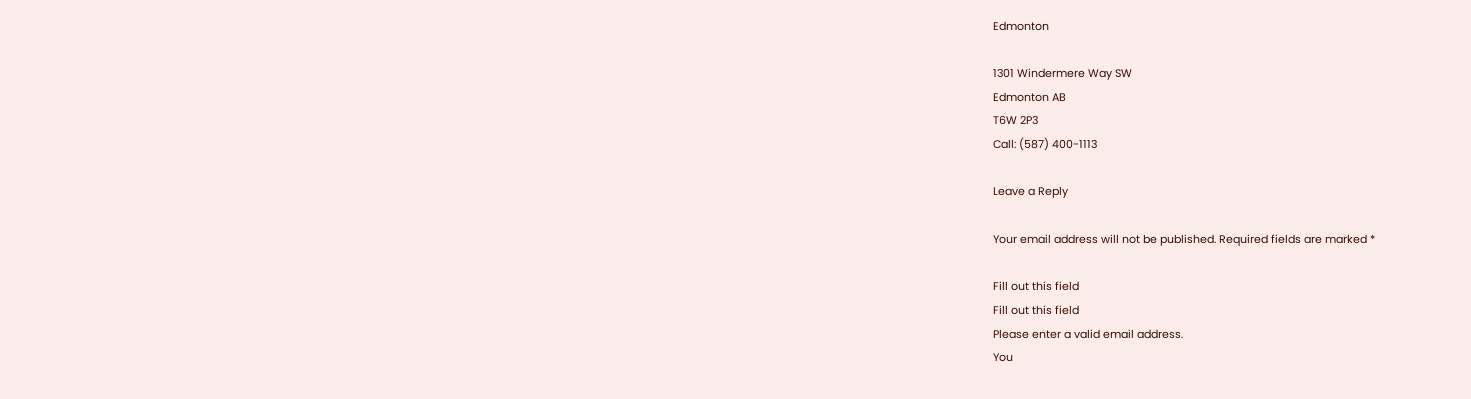Edmonton

1301 Windermere Way SW
Edmonton AB
T6W 2P3
Call: (587) 400-1113

Leave a Reply

Your email address will not be published. Required fields are marked *

Fill out this field
Fill out this field
Please enter a valid email address.
You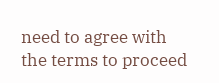need to agree with the terms to proceed